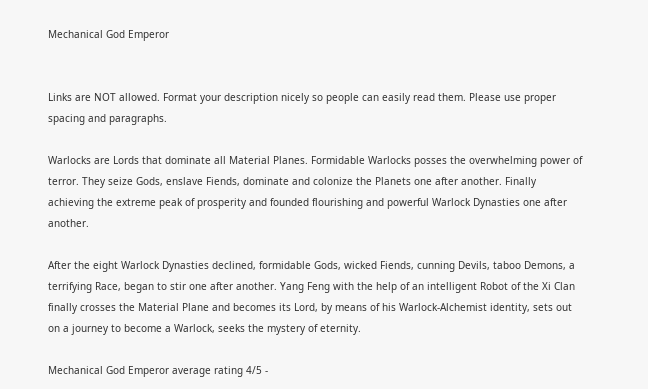Mechanical God Emperor


Links are NOT allowed. Format your description nicely so people can easily read them. Please use proper spacing and paragraphs.

Warlocks are Lords that dominate all Material Planes. Formidable Warlocks posses the overwhelming power of terror. They seize Gods, enslave Fiends, dominate and colonize the Planets one after another. Finally achieving the extreme peak of prosperity and founded flourishing and powerful Warlock Dynasties one after another.

After the eight Warlock Dynasties declined, formidable Gods, wicked Fiends, cunning Devils, taboo Demons, a terrifying Race, began to stir one after another. Yang Feng with the help of an intelligent Robot of the Xi Clan finally crosses the Material Plane and becomes its Lord, by means of his Warlock-Alchemist identity, sets out on a journey to become a Warlock, seeks the mystery of eternity.

Mechanical God Emperor average rating 4/5 -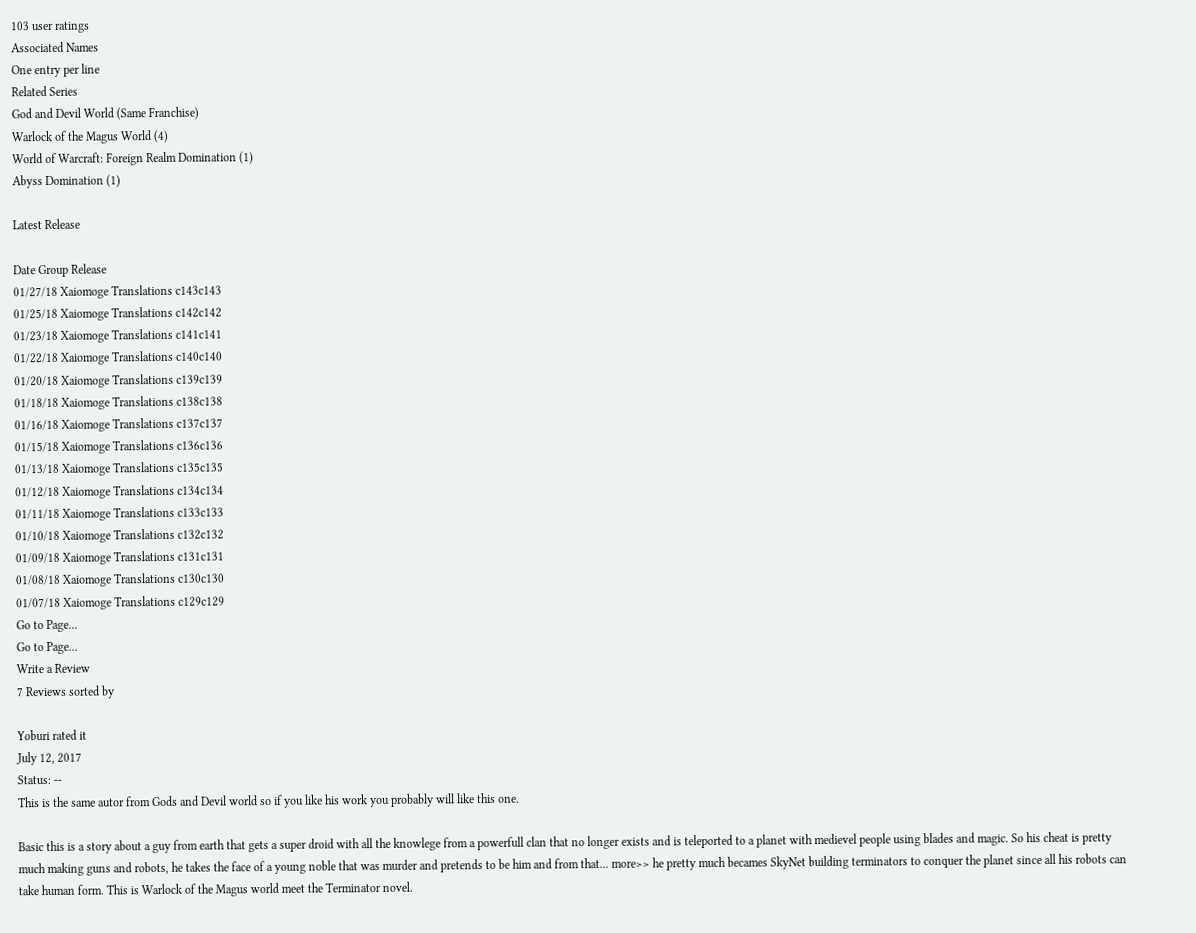103 user ratings
Associated Names
One entry per line
Related Series
God and Devil World (Same Franchise)
Warlock of the Magus World (4)
World of Warcraft: Foreign Realm Domination (1)
Abyss Domination (1)

Latest Release

Date Group Release
01/27/18 Xaiomoge Translations c143c143
01/25/18 Xaiomoge Translations c142c142
01/23/18 Xaiomoge Translations c141c141
01/22/18 Xaiomoge Translations c140c140
01/20/18 Xaiomoge Translations c139c139
01/18/18 Xaiomoge Translations c138c138
01/16/18 Xaiomoge Translations c137c137
01/15/18 Xaiomoge Translations c136c136
01/13/18 Xaiomoge Translations c135c135
01/12/18 Xaiomoge Translations c134c134
01/11/18 Xaiomoge Translations c133c133
01/10/18 Xaiomoge Translations c132c132
01/09/18 Xaiomoge Translations c131c131
01/08/18 Xaiomoge Translations c130c130
01/07/18 Xaiomoge Translations c129c129
Go to Page...
Go to Page...
Write a Review
7 Reviews sorted by

Yoburi rated it
July 12, 2017
Status: --
This is the same autor from Gods and Devil world so if you like his work you probably will like this one.

Basic this is a story about a guy from earth that gets a super droid with all the knowlege from a powerfull clan that no longer exists and is teleported to a planet with medievel people using blades and magic. So his cheat is pretty much making guns and robots, he takes the face of a young noble that was murder and pretends to be him and from that... more>> he pretty much becames SkyNet building terminators to conquer the planet since all his robots can take human form. This is Warlock of the Magus world meet the Terminator novel.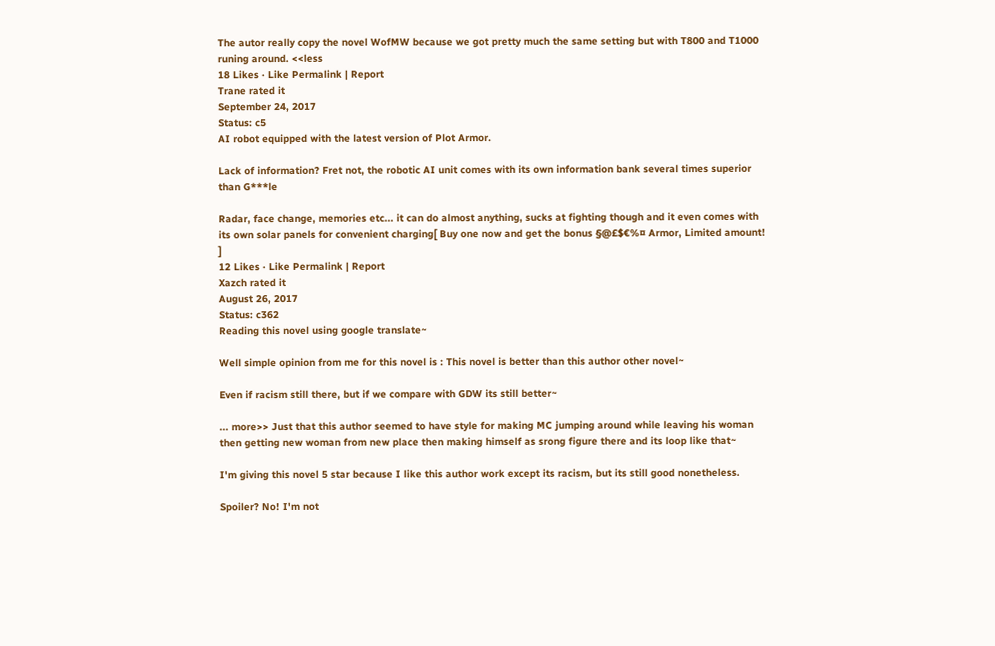The autor really copy the novel WofMW because we got pretty much the same setting but with T800 and T1000 runing around. <<less
18 Likes · Like Permalink | Report
Trane rated it
September 24, 2017
Status: c5
AI robot equipped with the latest version of Plot Armor.

Lack of information? Fret not, the robotic AI unit comes with its own information bank several times superior than G***le

Radar, face change, memories etc... it can do almost anything, sucks at fighting though and it even comes with its own solar panels for convenient charging[ Buy one now and get the bonus §@£$€%¤ Armor, Limited amount! ]
12 Likes · Like Permalink | Report
Xazch rated it
August 26, 2017
Status: c362
Reading this novel using google translate~

Well simple opinion from me for this novel is : This novel is better than this author other novel~

Even if racism still there, but if we compare with GDW its still better~

... more>> Just that this author seemed to have style for making MC jumping around while leaving his woman then getting new woman from new place then making himself as srong figure there and its loop like that~

I'm giving this novel 5 star because I like this author work except its racism, but its still good nonetheless.

Spoiler? No! I'm not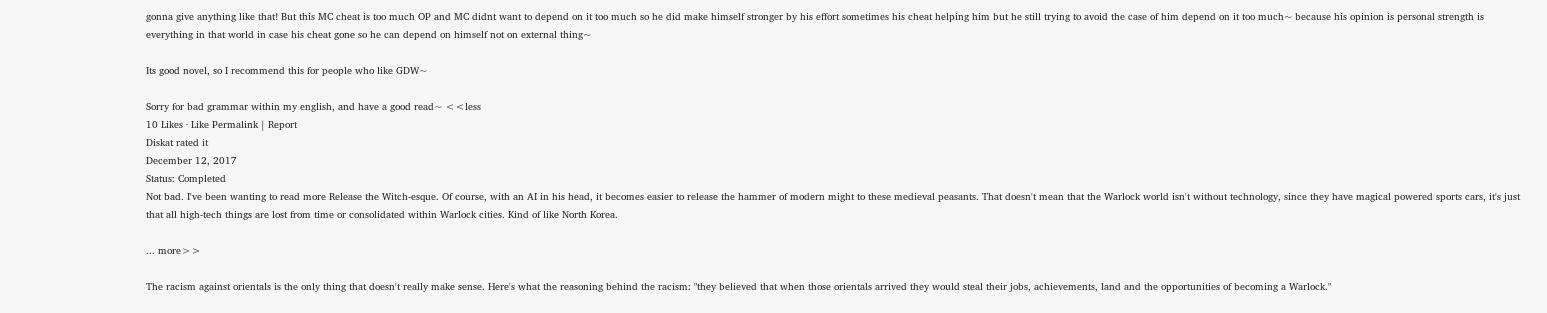gonna give anything like that! But this MC cheat is too much OP and MC didnt want to depend on it too much so he did make himself stronger by his effort sometimes his cheat helping him but he still trying to avoid the case of him depend on it too much~ because his opinion is personal strength is everything in that world in case his cheat gone so he can depend on himself not on external thing~

Its good novel, so I recommend this for people who like GDW~

Sorry for bad grammar within my english, and have a good read~ <<less
10 Likes · Like Permalink | Report
Diskat rated it
December 12, 2017
Status: Completed
Not bad. I've been wanting to read more Release the Witch-esque. Of course, with an AI in his head, it becomes easier to release the hammer of modern might to these medieval peasants. That doesn't mean that the Warlock world isn't without technology, since they have magical powered sports cars, it's just that all high-tech things are lost from time or consolidated within Warlock cities. Kind of like North Korea.

... more>>

The racism against orientals is the only thing that doesn't really make sense. Here's what the reasoning behind the racism: "they believed that when those orientals arrived they would steal their jobs, achievements, land and the opportunities of becoming a Warlock."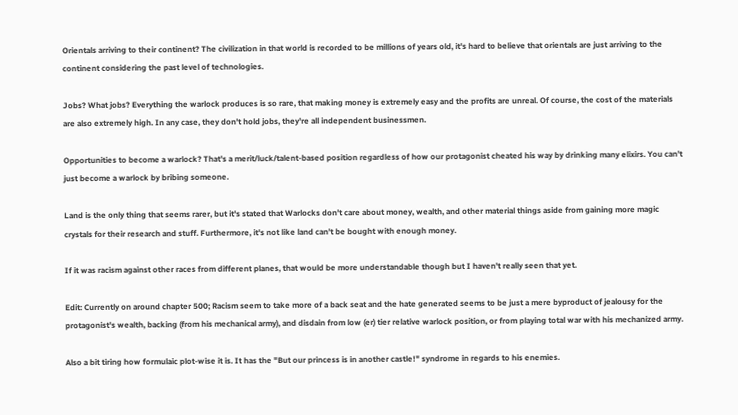Orientals arriving to their continent? The civilization in that world is recorded to be millions of years old, it's hard to believe that orientals are just arriving to the continent considering the past level of technologies.

Jobs? What jobs? Everything the warlock produces is so rare, that making money is extremely easy and the profits are unreal. Of course, the cost of the materials are also extremely high. In any case, they don't hold jobs, they're all independent businessmen.

Opportunities to become a warlock? That's a merit/luck/talent-based position regardless of how our protagonist cheated his way by drinking many elixirs. You can't just become a warlock by bribing someone.

Land is the only thing that seems rarer, but it's stated that Warlocks don't care about money, wealth, and other material things aside from gaining more magic crystals for their research and stuff. Furthermore, it's not like land can't be bought with enough money.

If it was racism against other races from different planes, that would be more understandable though but I haven't really seen that yet.

Edit: Currently on around chapter 500; Racism seem to take more of a back seat and the hate generated seems to be just a mere byproduct of jealousy for the protagonist's wealth, backing (from his mechanical army), and disdain from low (er) tier relative warlock position, or from playing total war with his mechanized army.

Also a bit tiring how formulaic plot-wise it is. It has the "But our princess is in another castle!" syndrome in regards to his enemies.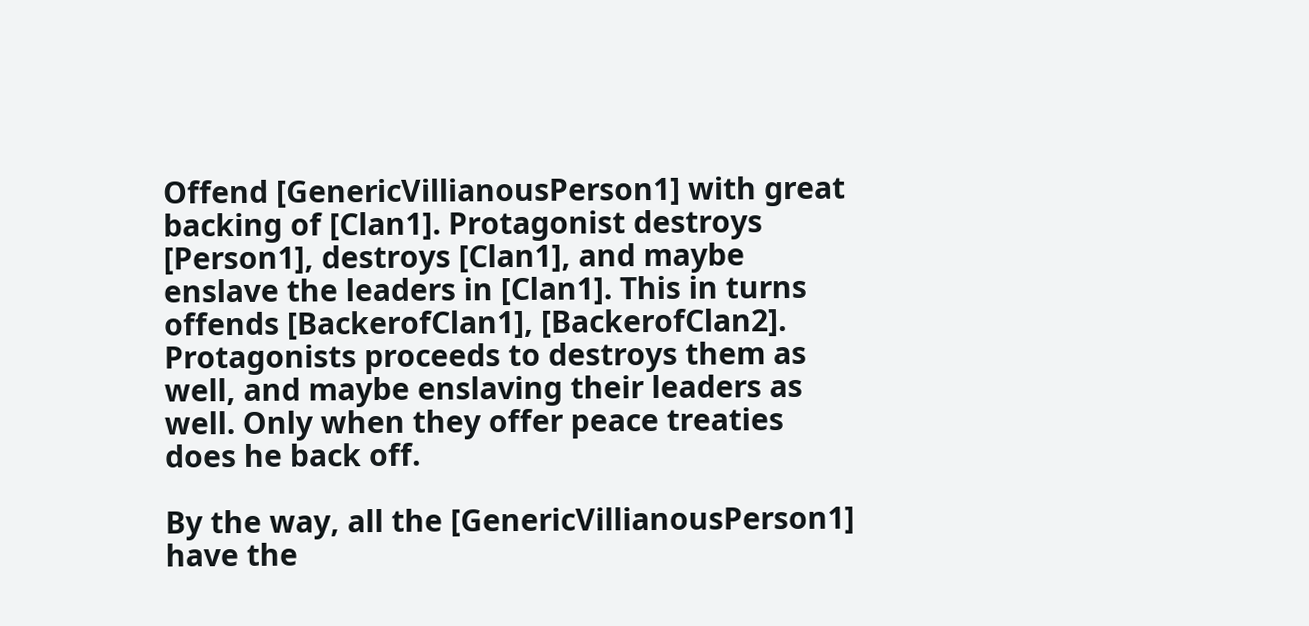Offend [GenericVillianousPerson1] with great backing of [Clan1]. Protagonist destroys [Person1], destroys [Clan1], and maybe enslave the leaders in [Clan1]. This in turns offends [BackerofClan1], [BackerofClan2]. Protagonists proceeds to destroys them as well, and maybe enslaving their leaders as well. Only when they offer peace treaties does he back off.

By the way, all the [GenericVillianousPerson1] have the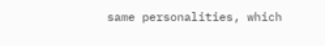same personalities, which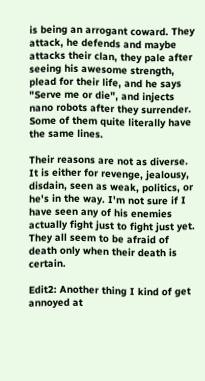is being an arrogant coward. They attack, he defends and maybe attacks their clan, they pale after seeing his awesome strength, plead for their life, and he says "Serve me or die", and injects nano robots after they surrender. Some of them quite literally have the same lines.

Their reasons are not as diverse. It is either for revenge, jealousy, disdain, seen as weak, politics, or he's in the way. I'm not sure if I have seen any of his enemies actually fight just to fight just yet. They all seem to be afraid of death only when their death is certain.

Edit2: Another thing I kind of get annoyed at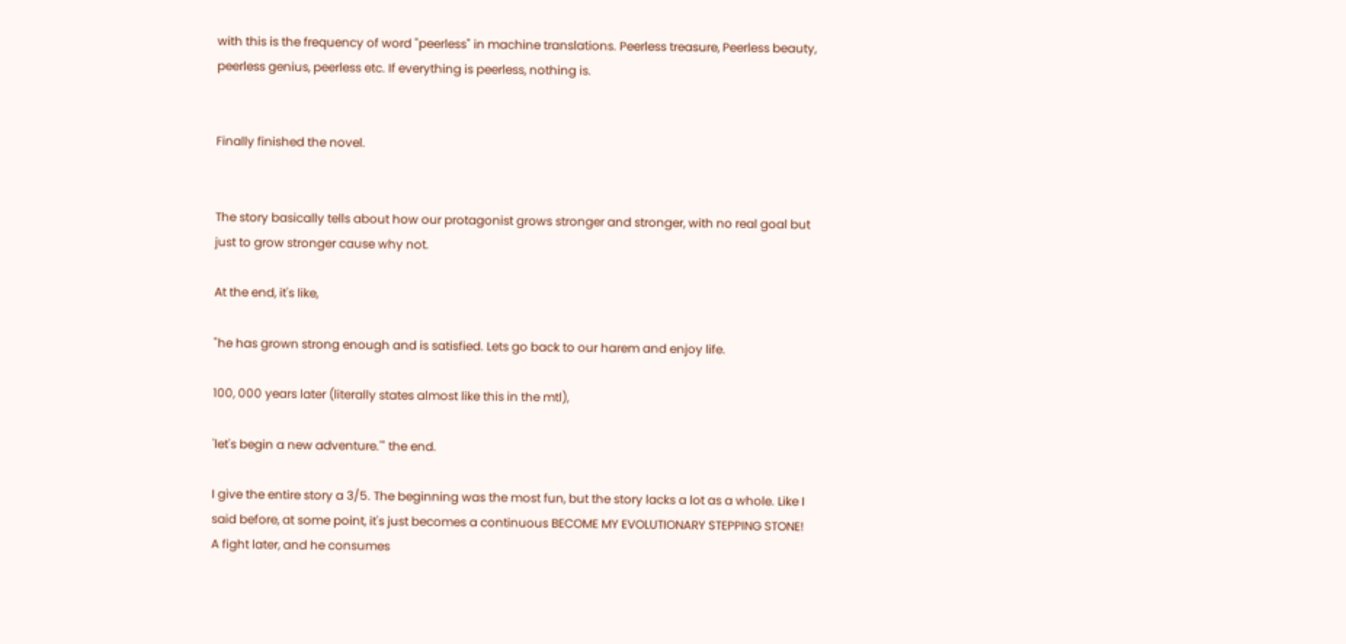with this is the frequency of word "peerless" in machine translations. Peerless treasure, Peerless beauty, peerless genius, peerless etc. If everything is peerless, nothing is.


Finally finished the novel.


The story basically tells about how our protagonist grows stronger and stronger, with no real goal but just to grow stronger cause why not.

At the end, it's like,

"he has grown strong enough and is satisfied. Lets go back to our harem and enjoy life.

100, 000 years later (literally states almost like this in the mtl),

'let's begin a new adventure.'" the end.

I give the entire story a 3/5. The beginning was the most fun, but the story lacks a lot as a whole. Like I said before, at some point, it's just becomes a continuous BECOME MY EVOLUTIONARY STEPPING STONE! A fight later, and he consumes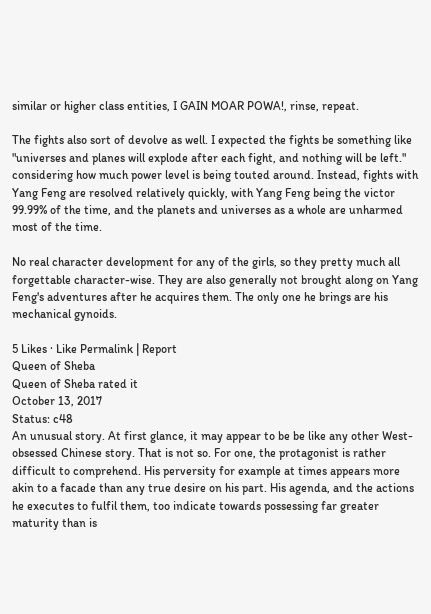similar or higher class entities, I GAIN MOAR POWA!, rinse, repeat.

The fights also sort of devolve as well. I expected the fights be something like "universes and planes will explode after each fight, and nothing will be left." considering how much power level is being touted around. Instead, fights with Yang Feng are resolved relatively quickly, with Yang Feng being the victor 99.99% of the time, and the planets and universes as a whole are unharmed most of the time.

No real character development for any of the girls, so they pretty much all forgettable character-wise. They are also generally not brought along on Yang Feng's adventures after he acquires them. The only one he brings are his mechanical gynoids.

5 Likes · Like Permalink | Report
Queen of Sheba
Queen of Sheba rated it
October 13, 2017
Status: c48
An unusual story. At first glance, it may appear to be be like any other West-obsessed Chinese story. That is not so. For one, the protagonist is rather difficult to comprehend. His perversity for example at times appears more akin to a facade than any true desire on his part. His agenda, and the actions he executes to fulfil them, too indicate towards possessing far greater maturity than is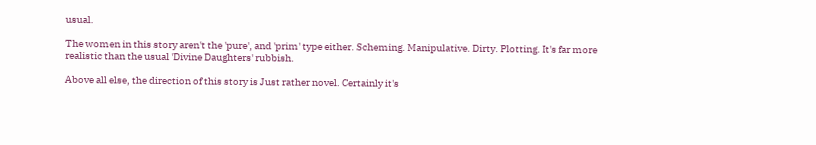usual.

The women in this story aren't the 'pure', and 'prim' type either. Scheming. Manipulative. Dirty. Plotting. It's far more realistic than the usual 'Divine Daughters' rubbish.

Above all else, the direction of this story is Just rather novel. Certainly it's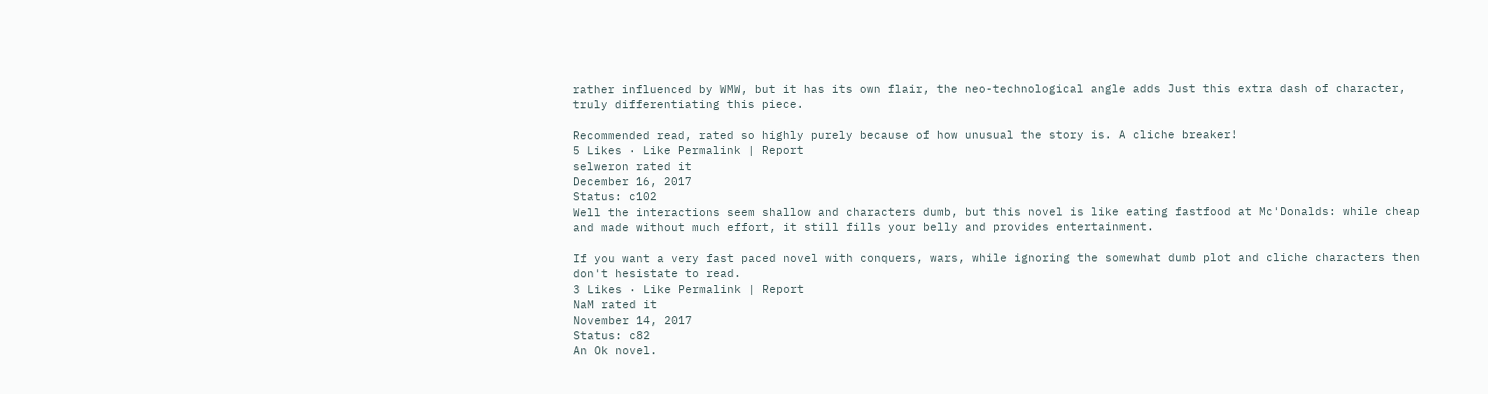rather influenced by WMW, but it has its own flair, the neo-technological angle adds Just this extra dash of character, truly differentiating this piece.

Recommended read, rated so highly purely because of how unusual the story is. A cliche breaker!
5 Likes · Like Permalink | Report
selweron rated it
December 16, 2017
Status: c102
Well the interactions seem shallow and characters dumb, but this novel is like eating fastfood at Mc'Donalds: while cheap and made without much effort, it still fills your belly and provides entertainment.

If you want a very fast paced novel with conquers, wars, while ignoring the somewhat dumb plot and cliche characters then don't hesistate to read.
3 Likes · Like Permalink | Report
NaM rated it
November 14, 2017
Status: c82
An Ok novel.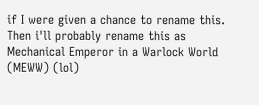if I were given a chance to rename this. Then i'll probably rename this as Mechanical Emperor in a Warlock World (MEWW) (lol)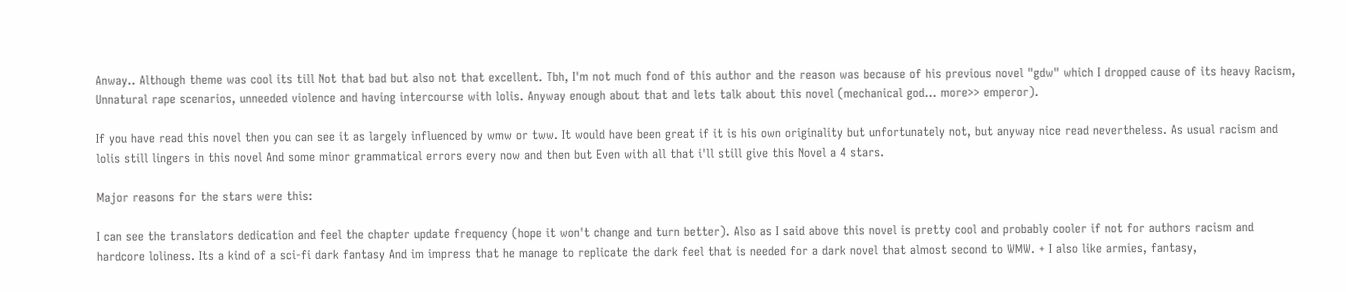Anway.. Although theme was cool its till Not that bad but also not that excellent. Tbh, I'm not much fond of this author and the reason was because of his previous novel "gdw" which I dropped cause of its heavy Racism, Unnatural rape scenarios, unneeded violence and having intercourse with lolis. Anyway enough about that and lets talk about this novel (mechanical god... more>> emperor).

If you have read this novel then you can see it as largely influenced by wmw or tww. It would have been great if it is his own originality but unfortunately not, but anyway nice read nevertheless. As usual racism and lolis still lingers in this novel And some minor grammatical errors every now and then but Even with all that i'll still give this Novel a 4 stars.

Major reasons for the stars were this:

I can see the translators dedication and feel the chapter update frequency (hope it won't change and turn better). Also as I said above this novel is pretty cool and probably cooler if not for authors racism and hardcore loliness. Its a kind of a sci-fi dark fantasy And im impress that he manage to replicate the dark feel that is needed for a dark novel that almost second to WMW. + I also like armies, fantasy,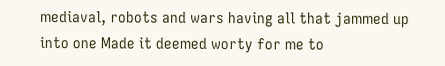mediaval, robots and wars having all that jammed up into one Made it deemed worty for me to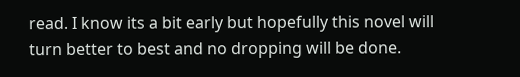read. I know its a bit early but hopefully this novel will turn better to best and no dropping will be done.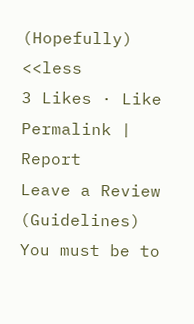(Hopefully) <<less
3 Likes · Like Permalink | Report
Leave a Review (Guidelines)
You must be to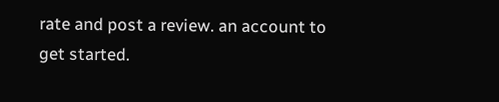rate and post a review. an account to get started.